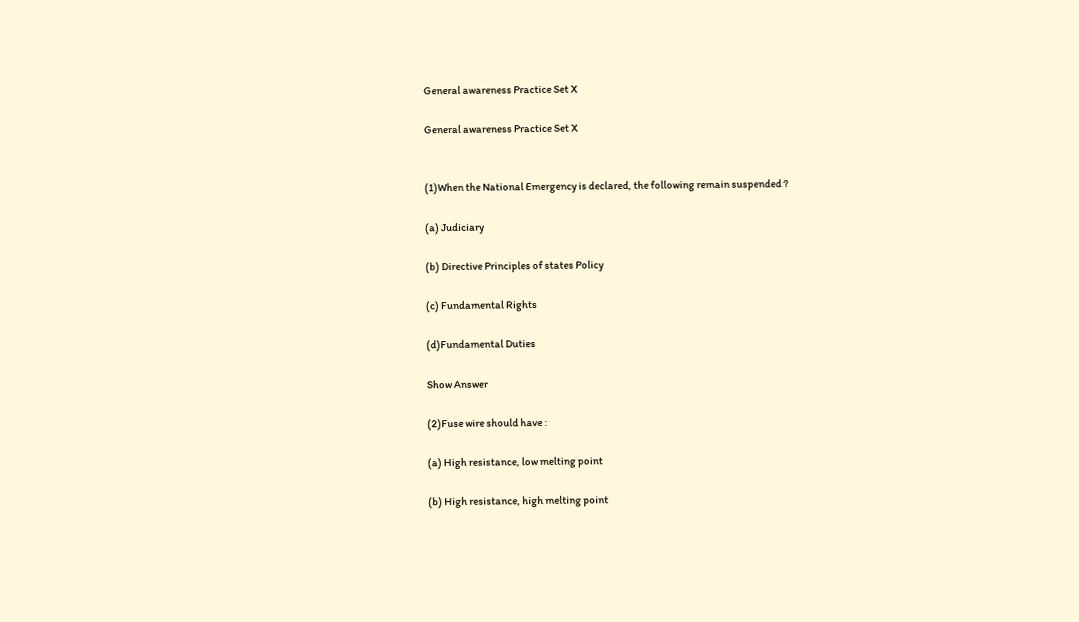General awareness Practice Set X

General awareness Practice Set X


(1)When the National Emergency is declared, the following remain suspended ?

(a) Judiciary

(b) Directive Principles of states Policy

(c) Fundamental Rights

(d)Fundamental Duties

Show Answer

(2)Fuse wire should have :

(a) High resistance, low melting point

(b) High resistance, high melting point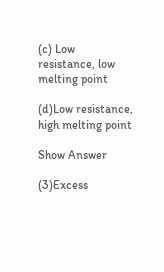(c) Low resistance, low melting point

(d)Low resistance, high melting point

Show Answer

(3)Excess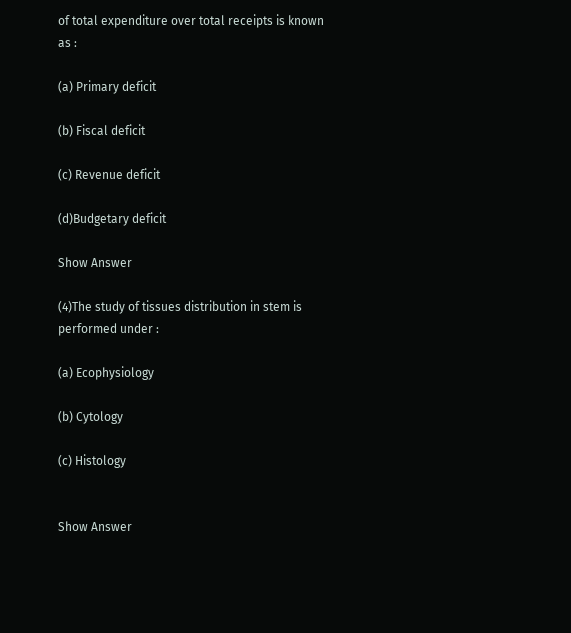of total expenditure over total receipts is known as :

(a) Primary deficit

(b) Fiscal deficit

(c) Revenue deficit

(d)Budgetary deficit

Show Answer

(4)The study of tissues distribution in stem is performed under :

(a) Ecophysiology

(b) Cytology

(c) Histology


Show Answer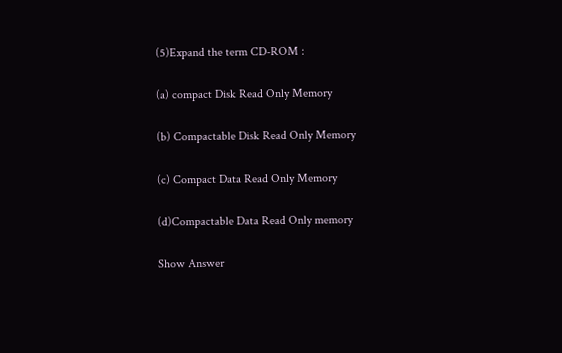(5)Expand the term CD-ROM :

(a) compact Disk Read Only Memory

(b) Compactable Disk Read Only Memory

(c) Compact Data Read Only Memory

(d)Compactable Data Read Only memory

Show Answer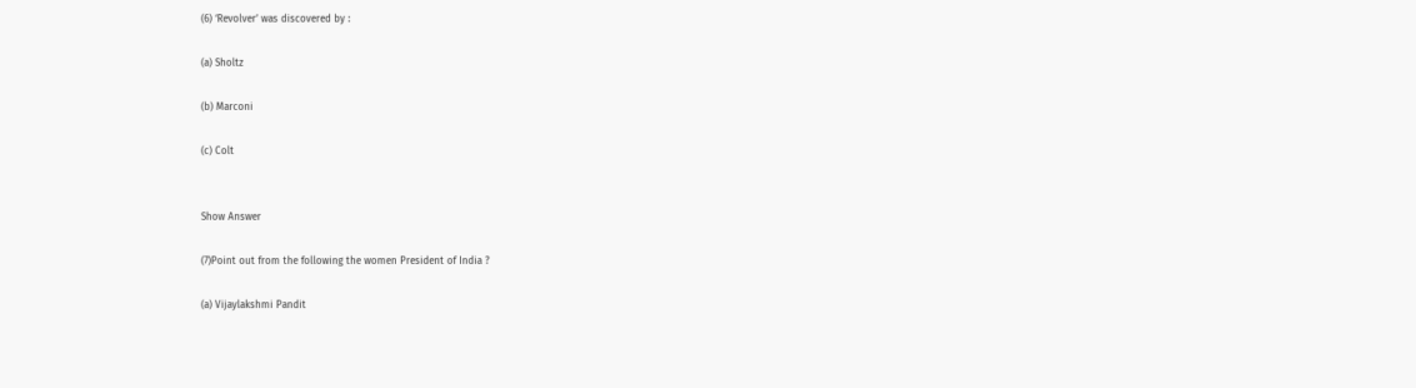(6) ‘Revolver’ was discovered by :

(a) Sholtz

(b) Marconi

(c) Colt


Show Answer

(7)Point out from the following the women President of India ?

(a) Vijaylakshmi Pandit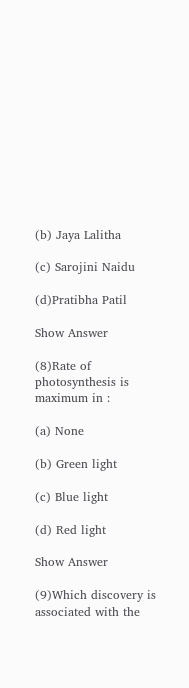(b) Jaya Lalitha

(c) Sarojini Naidu

(d)Pratibha Patil

Show Answer

(8)Rate of  photosynthesis is maximum in :

(a) None

(b) Green light

(c) Blue light

(d) Red light

Show Answer

(9)Which discovery is associated with the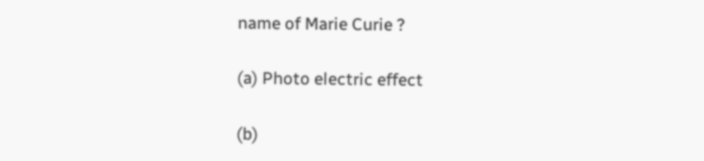name of Marie Curie ?

(a) Photo electric effect

(b)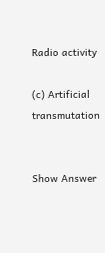Radio activity

(c) Artificial transmutation


Show Answer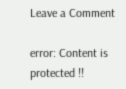Leave a Comment

error: Content is protected !!